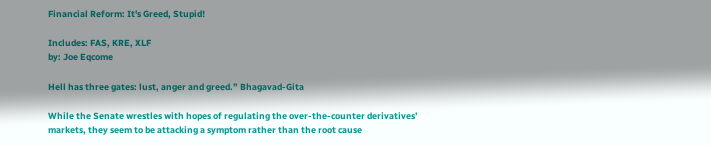Financial Reform: It's Greed, Stupid!

Includes: FAS, KRE, XLF
by: Joe Eqcome

Hell has three gates: lust, anger and greed.” Bhagavad-Gita

While the Senate wrestles with hopes of regulating the over-the-counter derivatives’ markets, they seem to be attacking a symptom rather than the root cause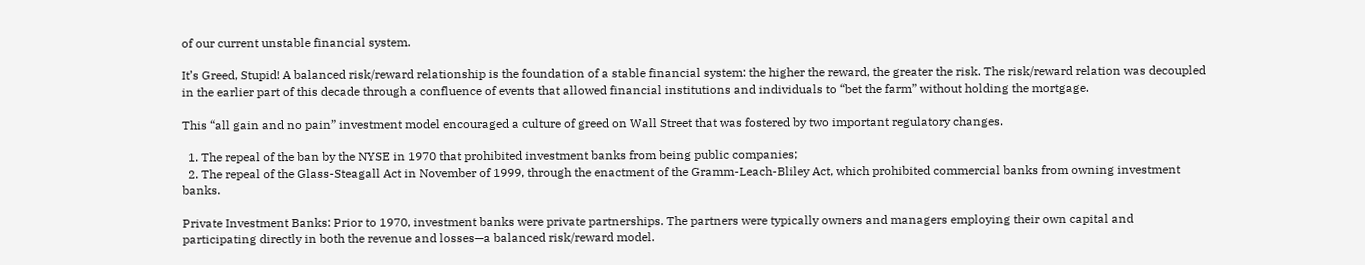of our current unstable financial system.

It’s Greed, Stupid! A balanced risk/reward relationship is the foundation of a stable financial system: the higher the reward, the greater the risk. The risk/reward relation was decoupled in the earlier part of this decade through a confluence of events that allowed financial institutions and individuals to “bet the farm” without holding the mortgage.

This “all gain and no pain” investment model encouraged a culture of greed on Wall Street that was fostered by two important regulatory changes.

  1. The repeal of the ban by the NYSE in 1970 that prohibited investment banks from being public companies;
  2. The repeal of the Glass-Steagall Act in November of 1999, through the enactment of the Gramm-Leach-Bliley Act, which prohibited commercial banks from owning investment banks.

Private Investment Banks: Prior to 1970, investment banks were private partnerships. The partners were typically owners and managers employing their own capital and participating directly in both the revenue and losses—a balanced risk/reward model.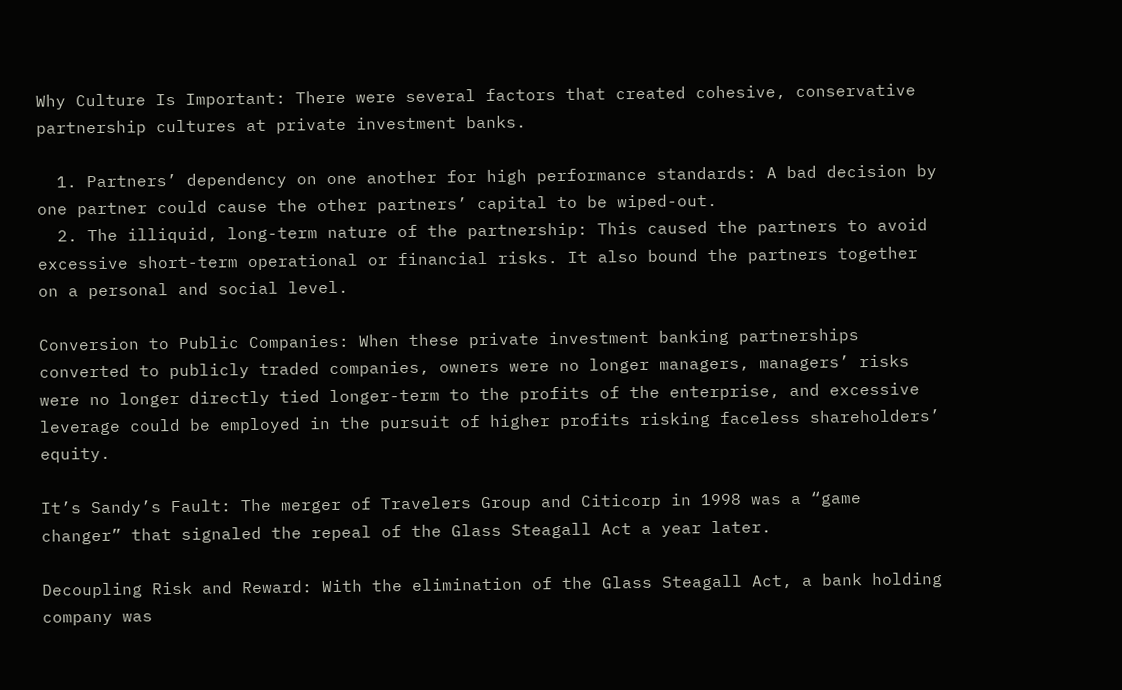Why Culture Is Important: There were several factors that created cohesive, conservative partnership cultures at private investment banks.

  1. Partners’ dependency on one another for high performance standards: A bad decision by one partner could cause the other partners’ capital to be wiped-out.
  2. The illiquid, long-term nature of the partnership: This caused the partners to avoid excessive short-term operational or financial risks. It also bound the partners together on a personal and social level.

Conversion to Public Companies: When these private investment banking partnerships converted to publicly traded companies, owners were no longer managers, managers’ risks were no longer directly tied longer-term to the profits of the enterprise, and excessive leverage could be employed in the pursuit of higher profits risking faceless shareholders’ equity.

It’s Sandy’s Fault: The merger of Travelers Group and Citicorp in 1998 was a “game changer” that signaled the repeal of the Glass Steagall Act a year later.

Decoupling Risk and Reward: With the elimination of the Glass Steagall Act, a bank holding company was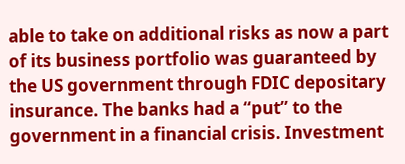able to take on additional risks as now a part of its business portfolio was guaranteed by the US government through FDIC depositary insurance. The banks had a “put” to the government in a financial crisis. Investment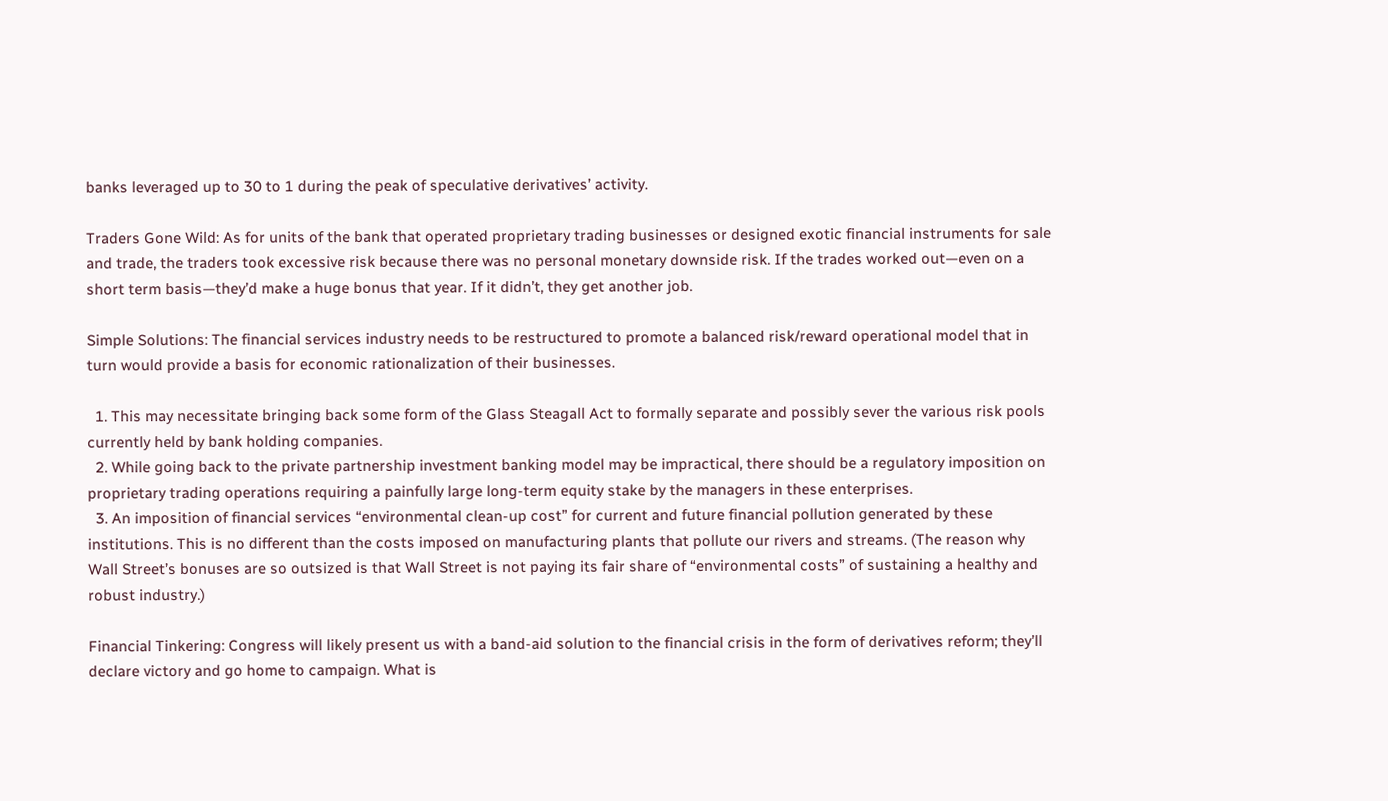banks leveraged up to 30 to 1 during the peak of speculative derivatives’ activity.

Traders Gone Wild: As for units of the bank that operated proprietary trading businesses or designed exotic financial instruments for sale and trade, the traders took excessive risk because there was no personal monetary downside risk. If the trades worked out—even on a short term basis—they’d make a huge bonus that year. If it didn’t, they get another job.

Simple Solutions: The financial services industry needs to be restructured to promote a balanced risk/reward operational model that in turn would provide a basis for economic rationalization of their businesses.

  1. This may necessitate bringing back some form of the Glass Steagall Act to formally separate and possibly sever the various risk pools currently held by bank holding companies.
  2. While going back to the private partnership investment banking model may be impractical, there should be a regulatory imposition on proprietary trading operations requiring a painfully large long-term equity stake by the managers in these enterprises.
  3. An imposition of financial services “environmental clean-up cost” for current and future financial pollution generated by these institutions. This is no different than the costs imposed on manufacturing plants that pollute our rivers and streams. (The reason why Wall Street’s bonuses are so outsized is that Wall Street is not paying its fair share of “environmental costs” of sustaining a healthy and robust industry.)

Financial Tinkering: Congress will likely present us with a band-aid solution to the financial crisis in the form of derivatives reform; they’ll declare victory and go home to campaign. What is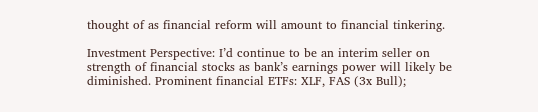thought of as financial reform will amount to financial tinkering.

Investment Perspective: I’d continue to be an interim seller on strength of financial stocks as bank’s earnings power will likely be diminished. Prominent financial ETFs: XLF, FAS (3x Bull);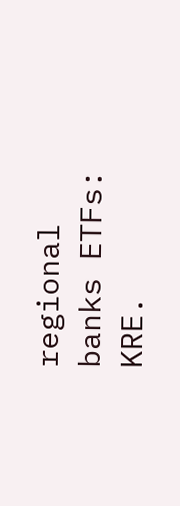regional banks ETFs: KRE.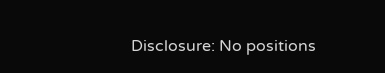Disclosure: No positions